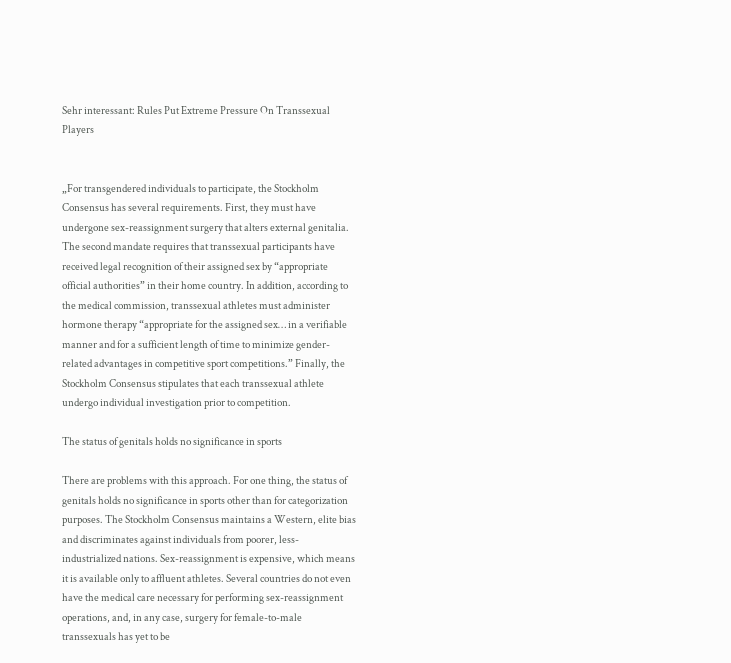Sehr interessant: Rules Put Extreme Pressure On Transsexual Players


„For transgendered individuals to participate, the Stockholm Consensus has several requirements. First, they must have undergone sex-reassignment surgery that alters external genitalia. The second mandate requires that transsexual participants have received legal recognition of their assigned sex by “appropriate official authorities” in their home country. In addition, according to the medical commission, transsexual athletes must administer hormone therapy “appropriate for the assigned sex… in a verifiable manner and for a sufficient length of time to minimize gender-related advantages in competitive sport competitions.” Finally, the Stockholm Consensus stipulates that each transsexual athlete undergo individual investigation prior to competition.

The status of genitals holds no significance in sports

There are problems with this approach. For one thing, the status of genitals holds no significance in sports other than for categorization purposes. The Stockholm Consensus maintains a Western, elite bias and discriminates against individuals from poorer, less-industrialized nations. Sex-reassignment is expensive, which means it is available only to affluent athletes. Several countries do not even have the medical care necessary for performing sex-reassignment operations, and, in any case, surgery for female-to-male transsexuals has yet to be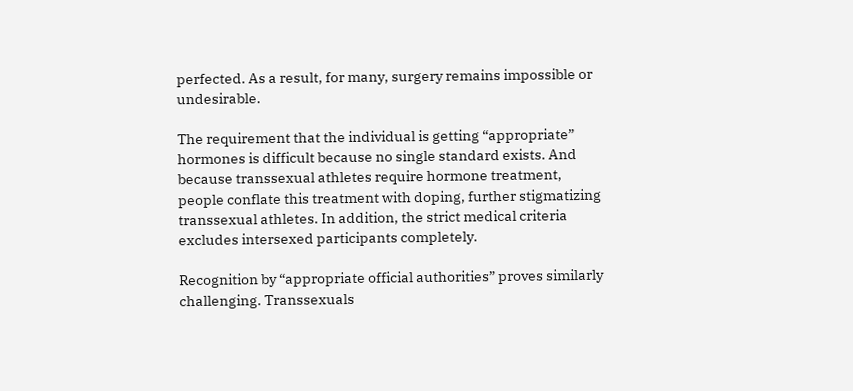perfected. As a result, for many, surgery remains impossible or undesirable.

The requirement that the individual is getting “appropriate” hormones is difficult because no single standard exists. And because transsexual athletes require hormone treatment, people conflate this treatment with doping, further stigmatizing transsexual athletes. In addition, the strict medical criteria excludes intersexed participants completely.

Recognition by “appropriate official authorities” proves similarly challenging. Transsexuals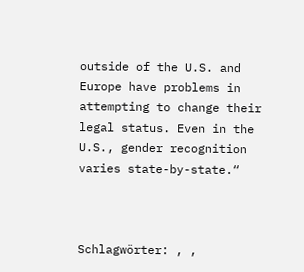outside of the U.S. and Europe have problems in attempting to change their legal status. Even in the U.S., gender recognition varies state-by-state.“



Schlagwörter: , ,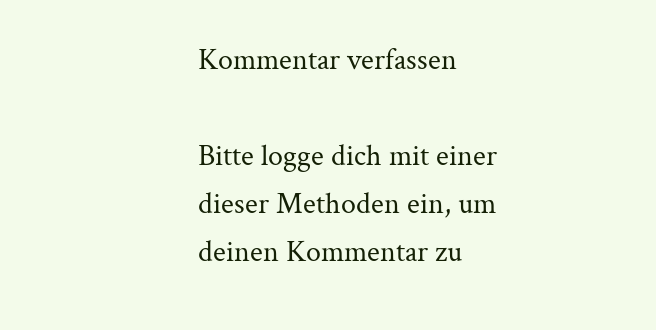Kommentar verfassen

Bitte logge dich mit einer dieser Methoden ein, um deinen Kommentar zu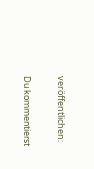veröffentlichen:

Du kommentierst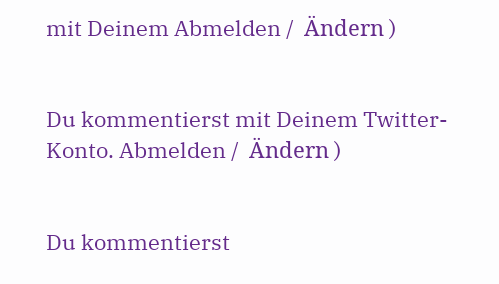mit Deinem Abmelden /  Ändern )


Du kommentierst mit Deinem Twitter-Konto. Abmelden /  Ändern )


Du kommentierst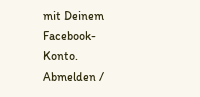mit Deinem Facebook-Konto. Abmelden /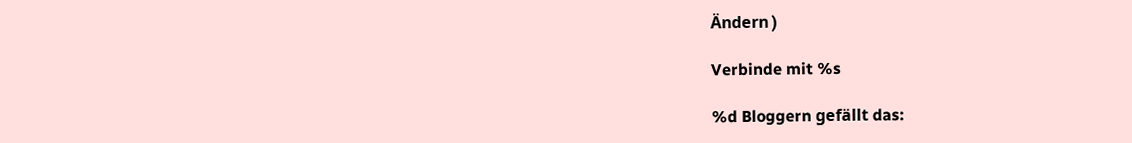Ändern )

Verbinde mit %s

%d Bloggern gefällt das: